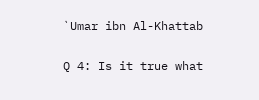`Umar ibn Al-Khattab

Q 4: Is it true what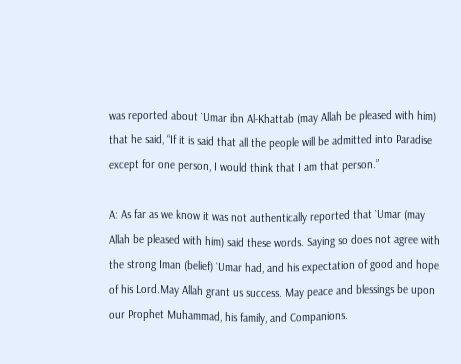was reported about `Umar ibn Al-Khattab (may Allah be pleased with him) that he said, “If it is said that all the people will be admitted into Paradise except for one person, I would think that I am that person.”

A: As far as we know it was not authentically reported that `Umar (may Allah be pleased with him) said these words. Saying so does not agree with the strong Iman (belief) `Umar had, and his expectation of good and hope of his Lord.May Allah grant us success. May peace and blessings be upon our Prophet Muhammad, his family, and Companions.